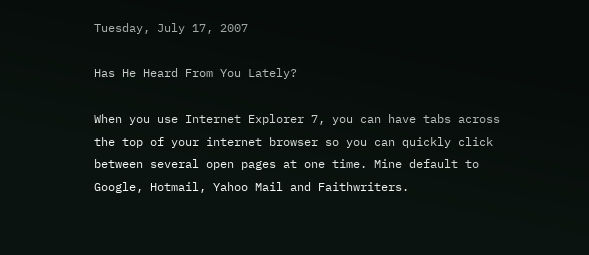Tuesday, July 17, 2007

Has He Heard From You Lately?

When you use Internet Explorer 7, you can have tabs across the top of your internet browser so you can quickly click between several open pages at one time. Mine default to Google, Hotmail, Yahoo Mail and Faithwriters.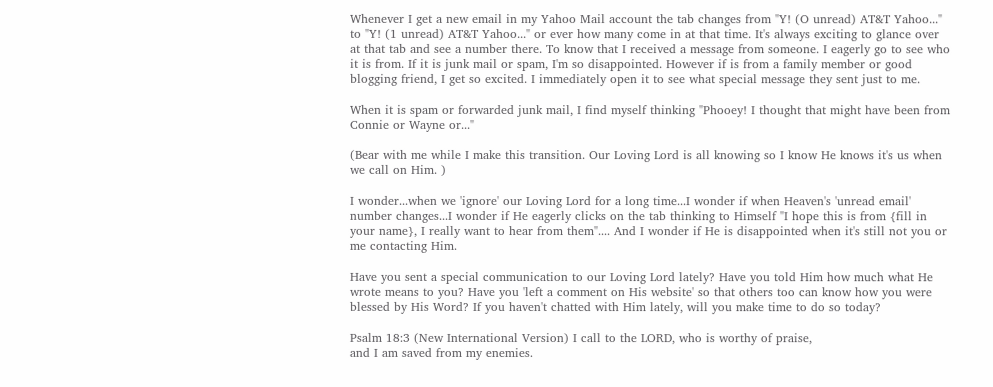Whenever I get a new email in my Yahoo Mail account the tab changes from "Y! (O unread) AT&T Yahoo..." to "Y! (1 unread) AT&T Yahoo..." or ever how many come in at that time. It's always exciting to glance over at that tab and see a number there. To know that I received a message from someone. I eagerly go to see who it is from. If it is junk mail or spam, I'm so disappointed. However if is from a family member or good blogging friend, I get so excited. I immediately open it to see what special message they sent just to me.

When it is spam or forwarded junk mail, I find myself thinking "Phooey! I thought that might have been from Connie or Wayne or..."

(Bear with me while I make this transition. Our Loving Lord is all knowing so I know He knows it's us when we call on Him. )

I wonder...when we 'ignore' our Loving Lord for a long time...I wonder if when Heaven's 'unread email' number changes...I wonder if He eagerly clicks on the tab thinking to Himself "I hope this is from {fill in your name}, I really want to hear from them".... And I wonder if He is disappointed when it's still not you or me contacting Him.

Have you sent a special communication to our Loving Lord lately? Have you told Him how much what He wrote means to you? Have you 'left a comment on His website' so that others too can know how you were blessed by His Word? If you haven't chatted with Him lately, will you make time to do so today?

Psalm 18:3 (New International Version) I call to the LORD, who is worthy of praise,
and I am saved from my enemies.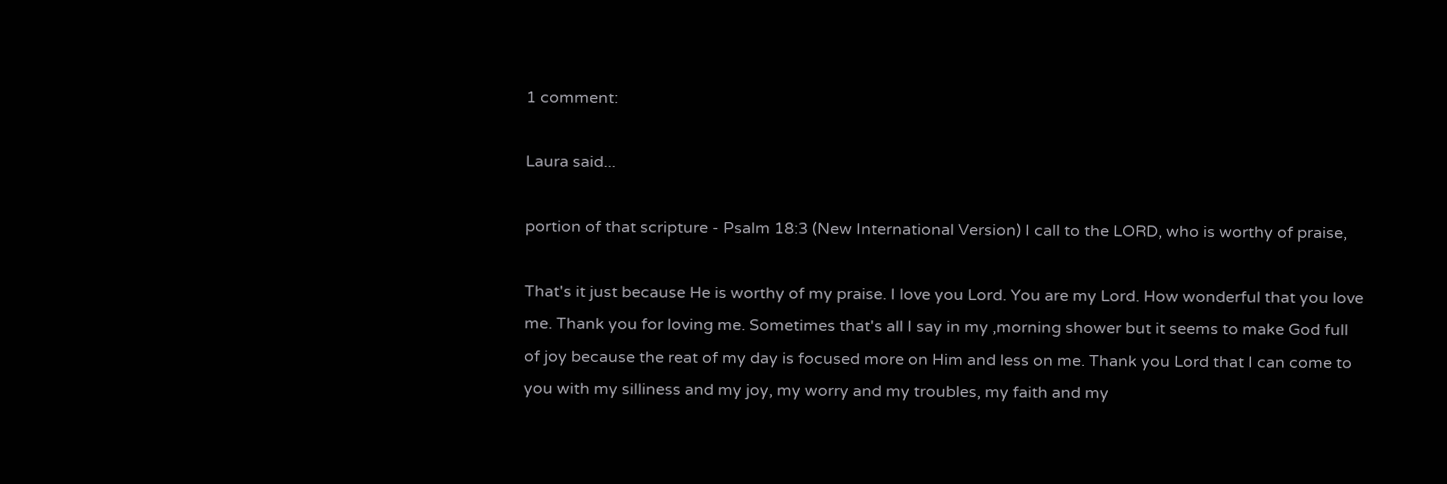1 comment:

Laura said...

portion of that scripture - Psalm 18:3 (New International Version) I call to the LORD, who is worthy of praise,

That's it just because He is worthy of my praise. I love you Lord. You are my Lord. How wonderful that you love me. Thank you for loving me. Sometimes that's all I say in my ,morning shower but it seems to make God full of joy because the reat of my day is focused more on Him and less on me. Thank you Lord that I can come to you with my silliness and my joy, my worry and my troubles, my faith and my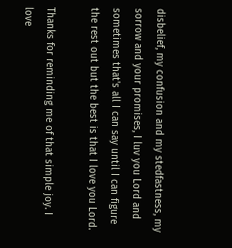disbelief, my confusion and my stedfastness, my sorrow and your promises, I luv you Lord and sometimes that's all I can say until I can figure the rest out but the best is that I love you Lord.

Thanks for reminding me of that simple joy. I love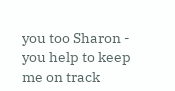you too Sharon - you help to keep me on track